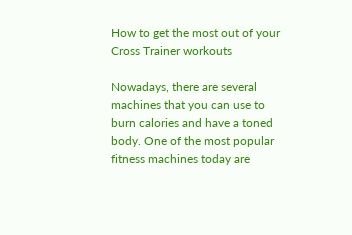How to get the most out of your Cross Trainer workouts

Nowadays, there are several machines that you can use to burn calories and have a toned body. One of the most popular fitness machines today are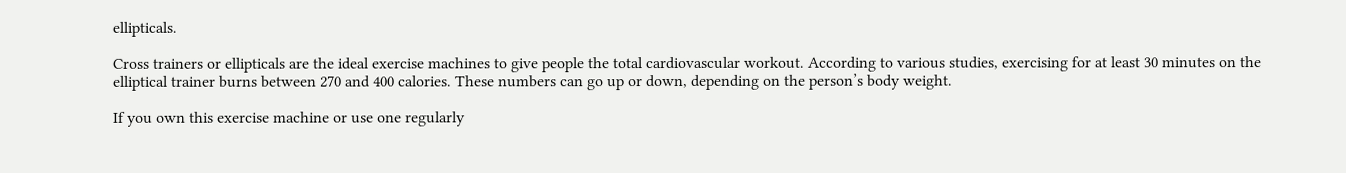ellipticals.

Cross trainers or ellipticals are the ideal exercise machines to give people the total cardiovascular workout. According to various studies, exercising for at least 30 minutes on the elliptical trainer burns between 270 and 400 calories. These numbers can go up or down, depending on the person’s body weight.

If you own this exercise machine or use one regularly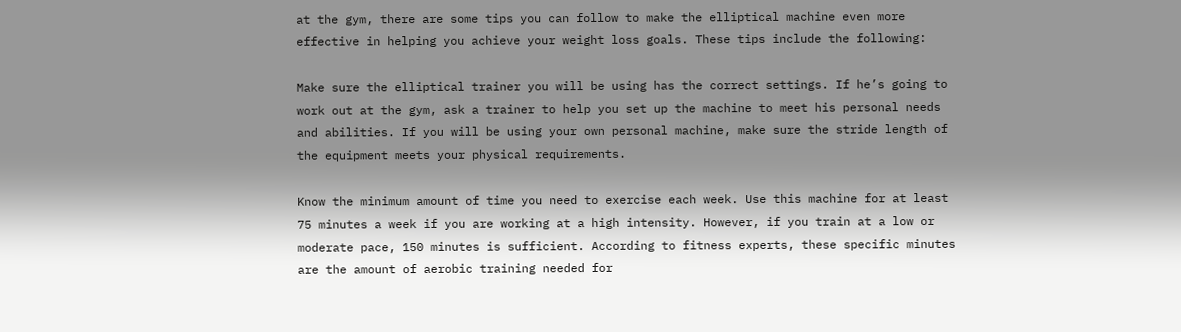at the gym, there are some tips you can follow to make the elliptical machine even more effective in helping you achieve your weight loss goals. These tips include the following:

Make sure the elliptical trainer you will be using has the correct settings. If he’s going to work out at the gym, ask a trainer to help you set up the machine to meet his personal needs and abilities. If you will be using your own personal machine, make sure the stride length of the equipment meets your physical requirements.

Know the minimum amount of time you need to exercise each week. Use this machine for at least 75 minutes a week if you are working at a high intensity. However, if you train at a low or moderate pace, 150 minutes is sufficient. According to fitness experts, these specific minutes are the amount of aerobic training needed for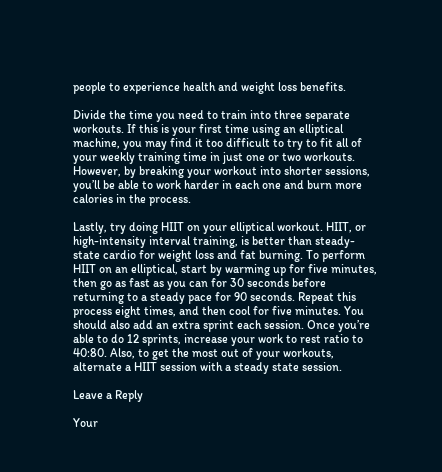people to experience health and weight loss benefits.

Divide the time you need to train into three separate workouts. If this is your first time using an elliptical machine, you may find it too difficult to try to fit all of your weekly training time in just one or two workouts. However, by breaking your workout into shorter sessions, you’ll be able to work harder in each one and burn more calories in the process.

Lastly, try doing HIIT on your elliptical workout. HIIT, or high-intensity interval training, is better than steady-state cardio for weight loss and fat burning. To perform HIIT on an elliptical, start by warming up for five minutes, then go as fast as you can for 30 seconds before returning to a steady pace for 90 seconds. Repeat this process eight times, and then cool for five minutes. You should also add an extra sprint each session. Once you’re able to do 12 sprints, increase your work to rest ratio to 40:80. Also, to get the most out of your workouts, alternate a HIIT session with a steady state session.

Leave a Reply

Your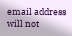email address will not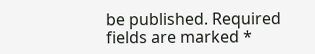be published. Required fields are marked *